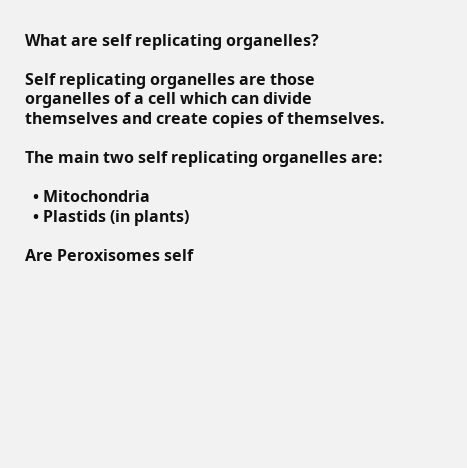What are self replicating organelles?

Self replicating organelles are those organelles of a cell which can divide themselves and create copies of themselves.

The main two self replicating organelles are:

  • Mitochondria
  • Plastids (in plants)

Are Peroxisomes self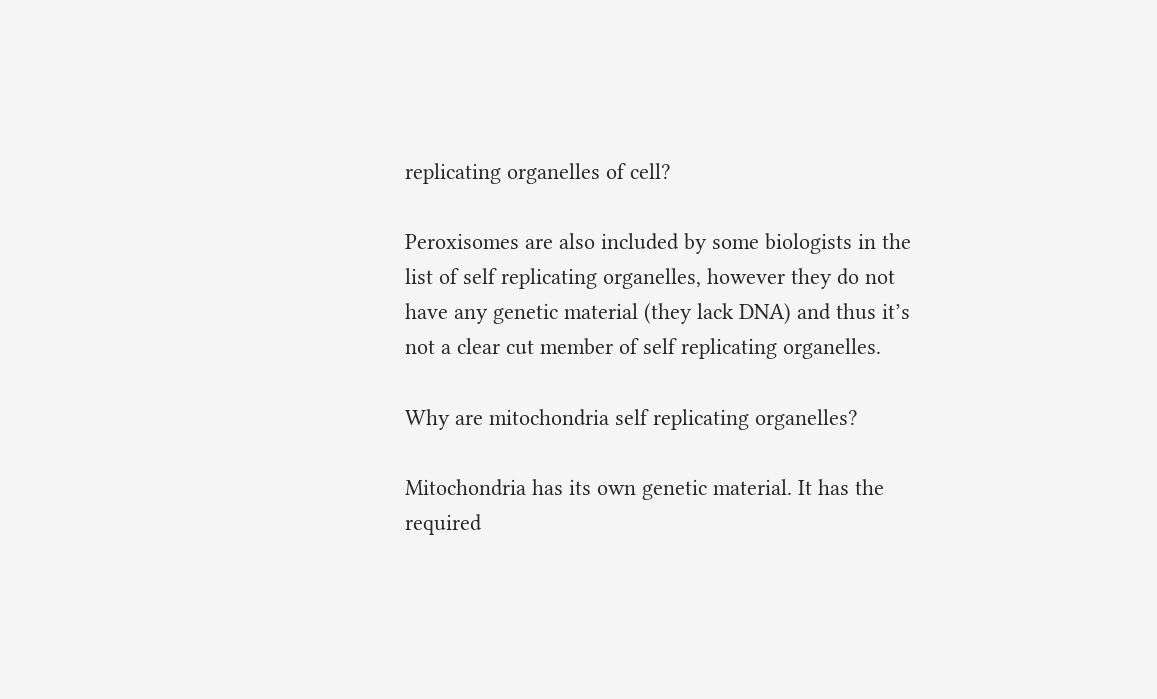replicating organelles of cell?

Peroxisomes are also included by some biologists in the list of self replicating organelles, however they do not have any genetic material (they lack DNA) and thus it’s not a clear cut member of self replicating organelles.

Why are mitochondria self replicating organelles?

Mitochondria has its own genetic material. It has the required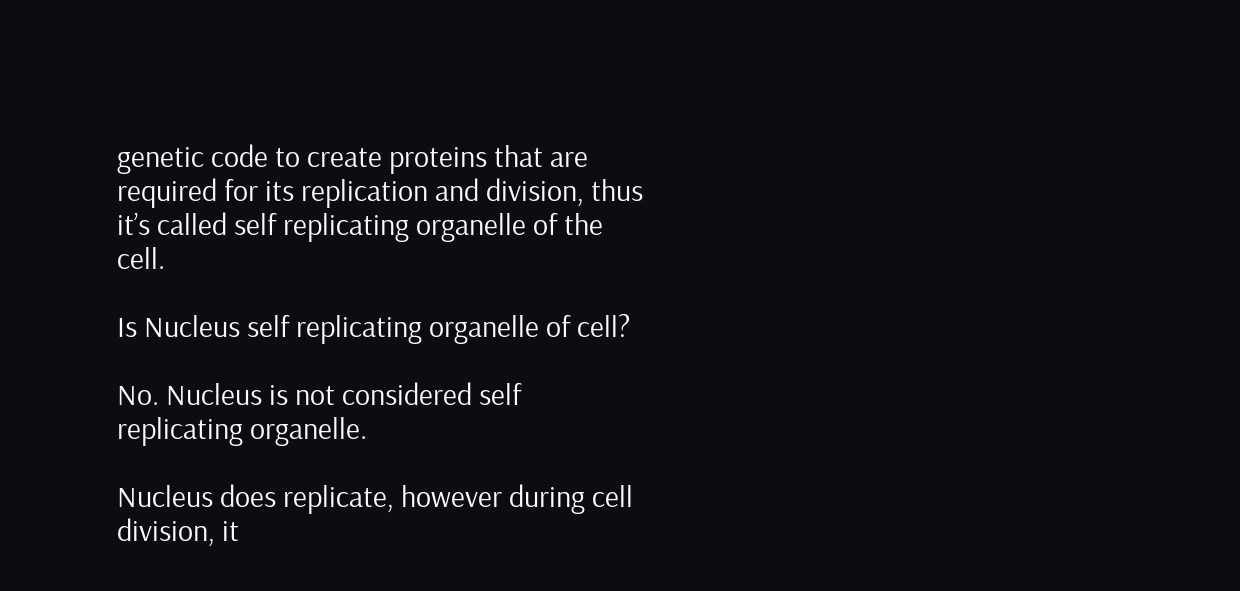genetic code to create proteins that are required for its replication and division, thus it’s called self replicating organelle of the cell.

Is Nucleus self replicating organelle of cell?

No. Nucleus is not considered self replicating organelle.

Nucleus does replicate, however during cell division, it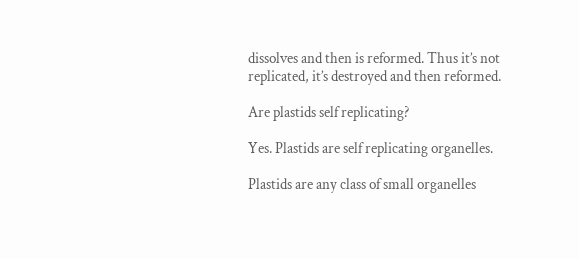dissolves and then is reformed. Thus it’s not replicated, it’s destroyed and then reformed.

Are plastids self replicating?

Yes. Plastids are self replicating organelles.

Plastids are any class of small organelles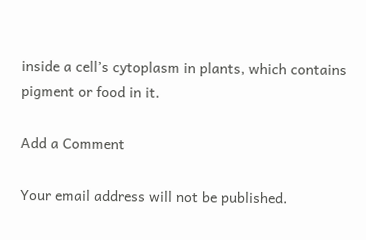inside a cell’s cytoplasm in plants, which contains pigment or food in it.

Add a Comment

Your email address will not be published.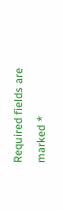Required fields are marked *